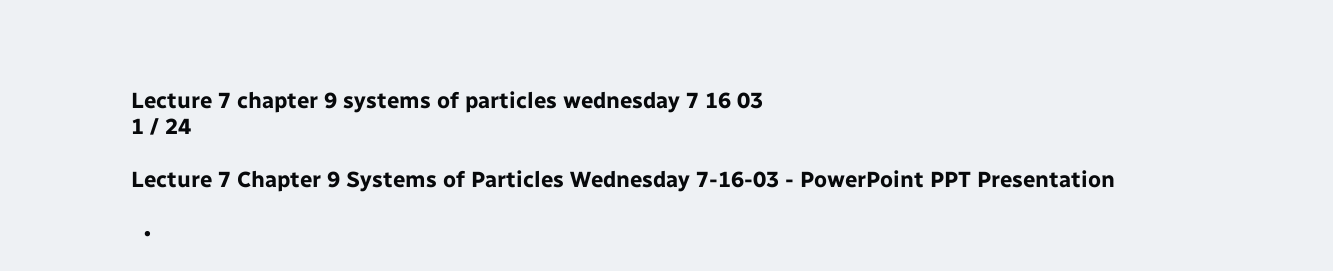Lecture 7 chapter 9 systems of particles wednesday 7 16 03
1 / 24

Lecture 7 Chapter 9 Systems of Particles Wednesday 7-16-03 - PowerPoint PPT Presentation

  •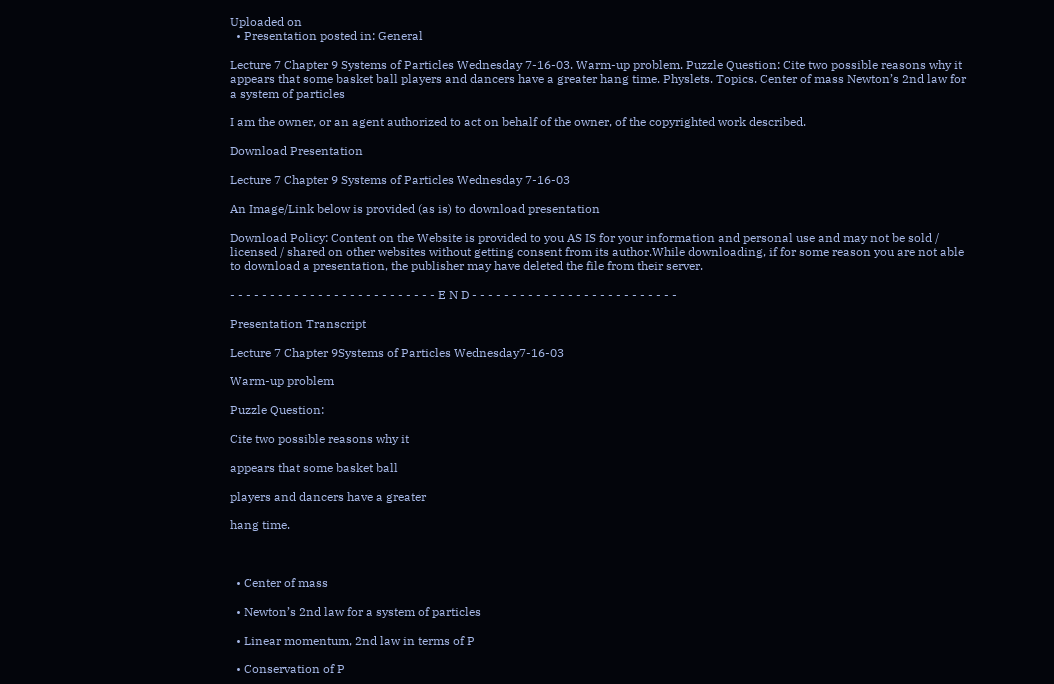Uploaded on
  • Presentation posted in: General

Lecture 7 Chapter 9 Systems of Particles Wednesday 7-16-03. Warm-up problem. Puzzle Question: Cite two possible reasons why it appears that some basket ball players and dancers have a greater hang time. Physlets. Topics. Center of mass Newton’s 2nd law for a system of particles

I am the owner, or an agent authorized to act on behalf of the owner, of the copyrighted work described.

Download Presentation

Lecture 7 Chapter 9 Systems of Particles Wednesday 7-16-03

An Image/Link below is provided (as is) to download presentation

Download Policy: Content on the Website is provided to you AS IS for your information and personal use and may not be sold / licensed / shared on other websites without getting consent from its author.While downloading, if for some reason you are not able to download a presentation, the publisher may have deleted the file from their server.

- - - - - - - - - - - - - - - - - - - - - - - - - - E N D - - - - - - - - - - - - - - - - - - - - - - - - - -

Presentation Transcript

Lecture 7 Chapter 9Systems of Particles Wednesday7-16-03

Warm-up problem

Puzzle Question:

Cite two possible reasons why it

appears that some basket ball

players and dancers have a greater

hang time.



  • Center of mass

  • Newton’s 2nd law for a system of particles

  • Linear momentum, 2nd law in terms of P

  • Conservation of P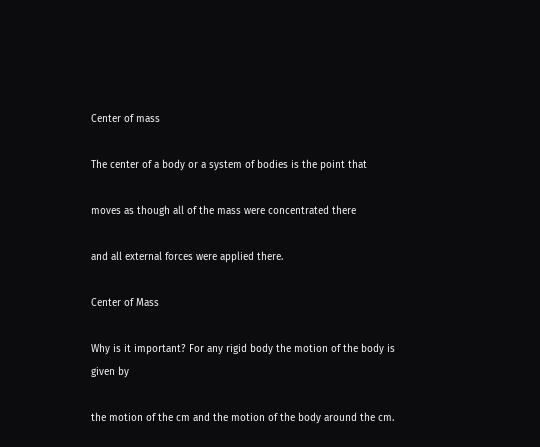Center of mass

The center of a body or a system of bodies is the point that

moves as though all of the mass were concentrated there

and all external forces were applied there.

Center of Mass

Why is it important? For any rigid body the motion of the body is given by

the motion of the cm and the motion of the body around the cm.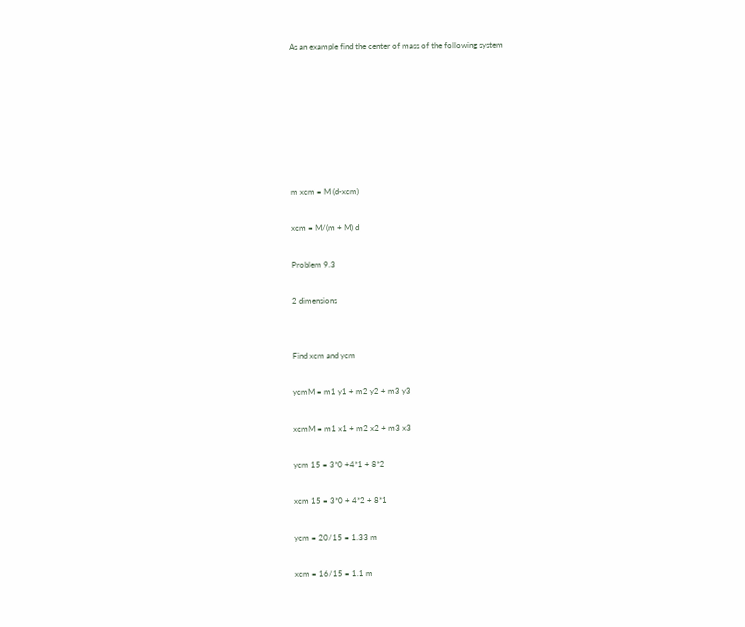As an example find the center of mass of the following system







m xcm = M (d-xcm)

xcm = M/(m + M) d

Problem 9.3

2 dimensions


Find xcm and ycm

ycmM = m1 y1 + m2 y2 + m3 y3

xcmM = m1 x1 + m2 x2 + m3 x3

ycm 15 = 3*0 +4*1 + 8*2

xcm 15 = 3*0 + 4*2 + 8*1

ycm = 20/15 = 1.33 m

xcm = 16/15 = 1.1 m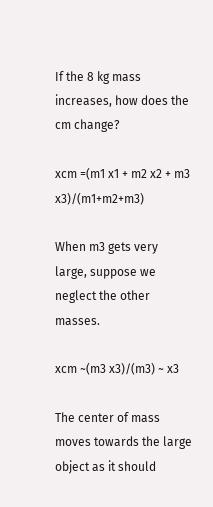If the 8 kg mass increases, how does the cm change?

xcm =(m1 x1 + m2 x2 + m3 x3)/(m1+m2+m3)

When m3 gets very large, suppose we neglect the other masses.

xcm ~(m3 x3)/(m3) ~ x3

The center of mass moves towards the large object as it should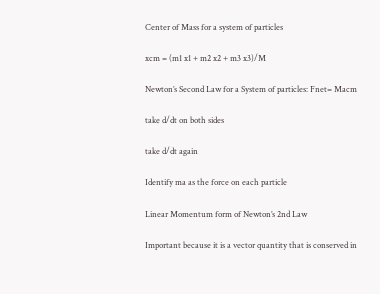Center of Mass for a system of particles

xcm = (m1 x1 + m2 x2 + m3 x3)/M

Newton’s Second Law for a System of particles: Fnet= Macm

take d/dt on both sides

take d/dt again

Identify ma as the force on each particle

Linear Momentum form of Newton’s 2nd Law

Important because it is a vector quantity that is conserved in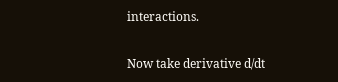interactions.

Now take derivative d/dt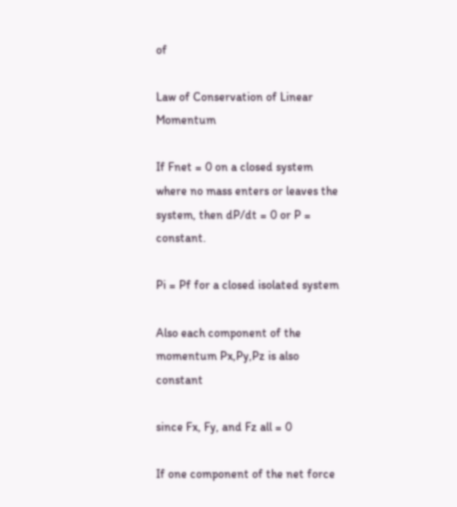of

Law of Conservation of Linear Momentum

If Fnet = 0 on a closed system where no mass enters or leaves the system, then dP/dt = 0 or P = constant.

Pi = Pf for a closed isolated system

Also each component of the momentum Px,Py,Pz is also constant

since Fx, Fy, and Fz all = 0

If one component of the net force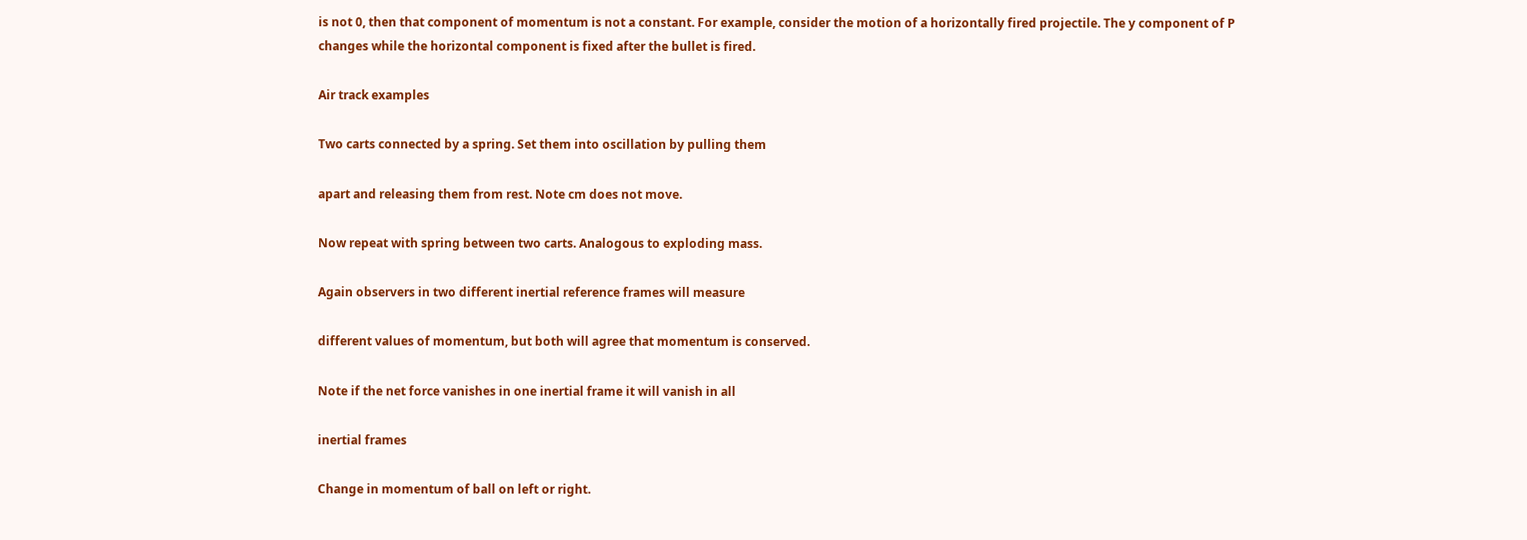is not 0, then that component of momentum is not a constant. For example, consider the motion of a horizontally fired projectile. The y component of P changes while the horizontal component is fixed after the bullet is fired.

Air track examples

Two carts connected by a spring. Set them into oscillation by pulling them

apart and releasing them from rest. Note cm does not move.

Now repeat with spring between two carts. Analogous to exploding mass.

Again observers in two different inertial reference frames will measure

different values of momentum, but both will agree that momentum is conserved.

Note if the net force vanishes in one inertial frame it will vanish in all

inertial frames

Change in momentum of ball on left or right.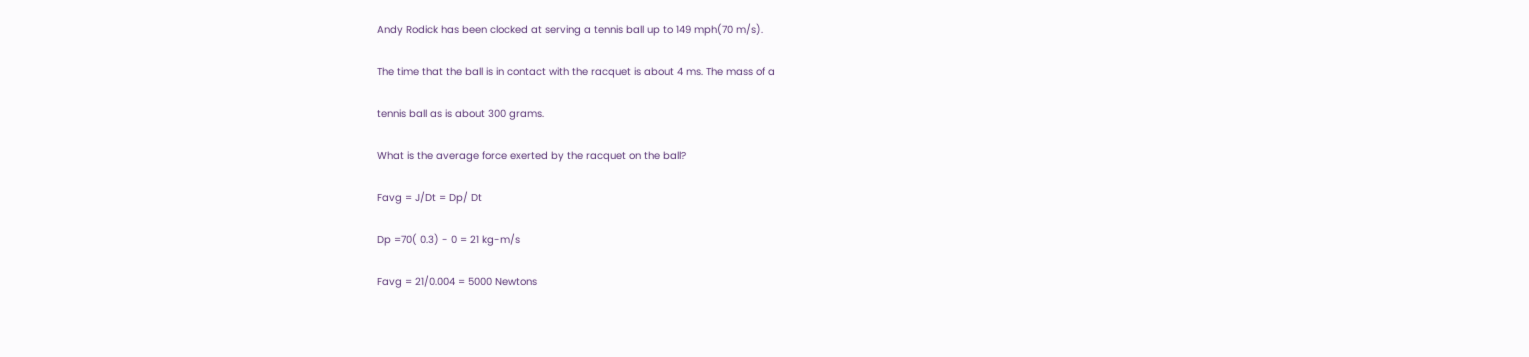Andy Rodick has been clocked at serving a tennis ball up to 149 mph(70 m/s).

The time that the ball is in contact with the racquet is about 4 ms. The mass of a

tennis ball as is about 300 grams.

What is the average force exerted by the racquet on the ball?

Favg = J/Dt = Dp/ Dt

Dp =70( 0.3) - 0 = 21 kg-m/s

Favg = 21/0.004 = 5000 Newtons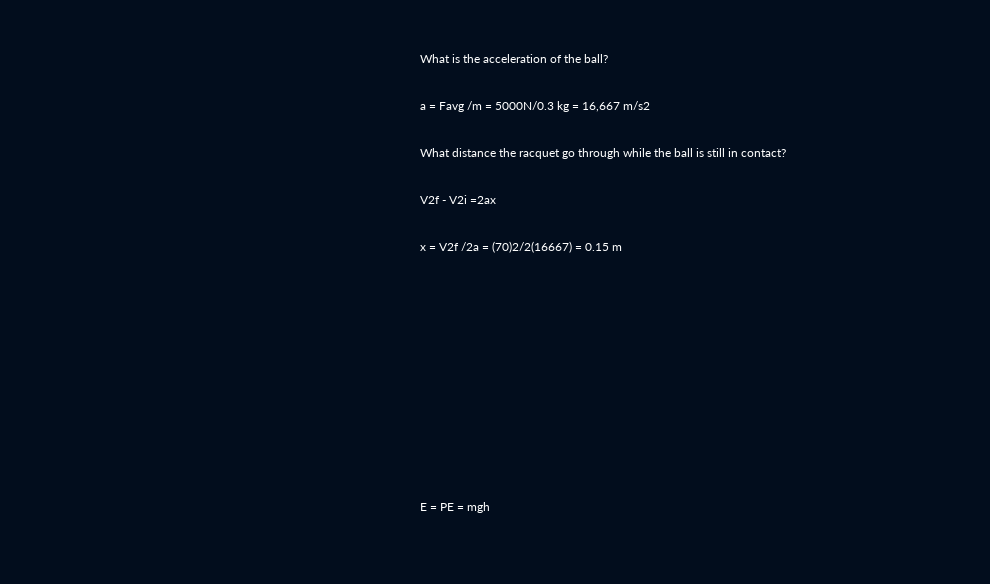What is the acceleration of the ball?

a = Favg /m = 5000N/0.3 kg = 16,667 m/s2

What distance the racquet go through while the ball is still in contact?

V2f - V2i =2ax

x = V2f /2a = (70)2/2(16667) = 0.15 m










E = PE = mgh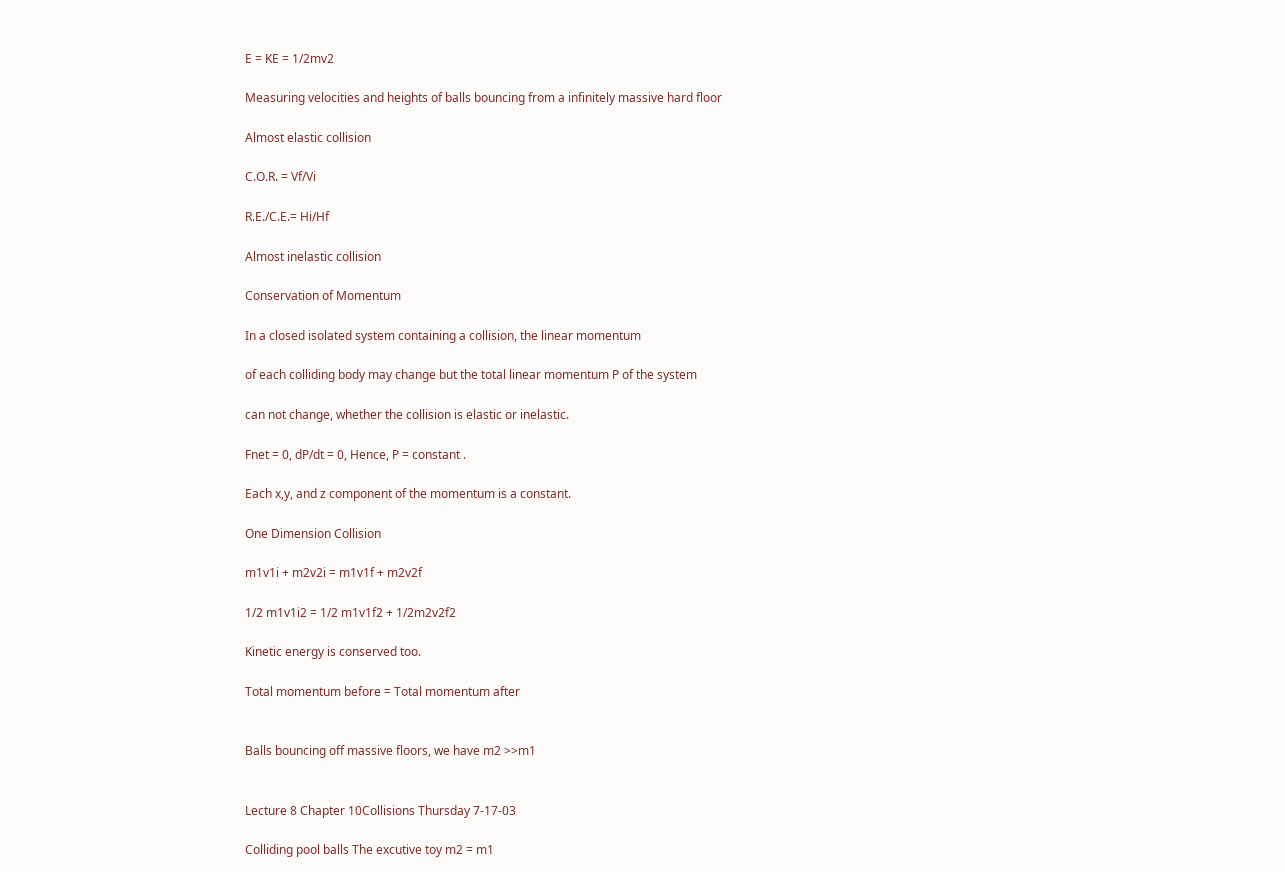E = KE = 1/2mv2

Measuring velocities and heights of balls bouncing from a infinitely massive hard floor

Almost elastic collision

C.O.R. = Vf/Vi

R.E./C.E.= Hi/Hf

Almost inelastic collision

Conservation of Momentum

In a closed isolated system containing a collision, the linear momentum

of each colliding body may change but the total linear momentum P of the system

can not change, whether the collision is elastic or inelastic.

Fnet = 0, dP/dt = 0, Hence, P = constant .

Each x,y, and z component of the momentum is a constant.

One Dimension Collision

m1v1i + m2v2i = m1v1f + m2v2f

1/2 m1v1i2 = 1/2 m1v1f2 + 1/2m2v2f2

Kinetic energy is conserved too.

Total momentum before = Total momentum after


Balls bouncing off massive floors, we have m2 >>m1


Lecture 8 Chapter 10Collisions Thursday 7-17-03

Colliding pool balls The excutive toy m2 = m1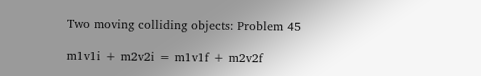Two moving colliding objects: Problem 45

m1v1i + m2v2i = m1v1f + m2v2f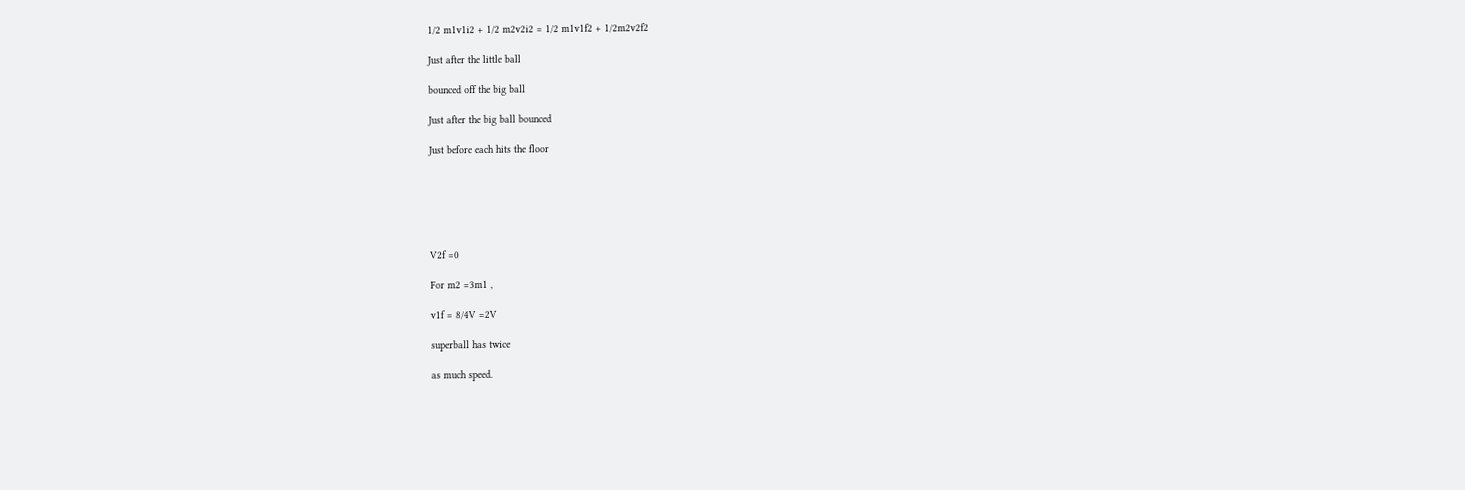1/2 m1v1i2 + 1/2 m2v2i2 = 1/2 m1v1f2 + 1/2m2v2f2

Just after the little ball

bounced off the big ball

Just after the big ball bounced

Just before each hits the floor






V2f =0

For m2 =3m1 ,

v1f = 8/4V =2V

superball has twice

as much speed.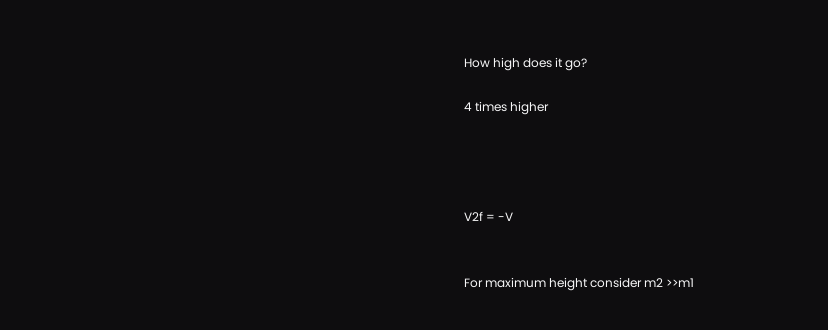How high does it go?

4 times higher




V2f = -V


For maximum height consider m2 >>m1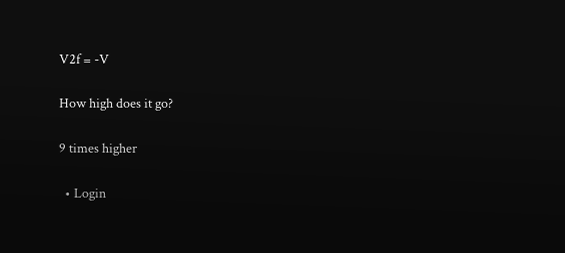V2f = -V

How high does it go?

9 times higher

  • Login